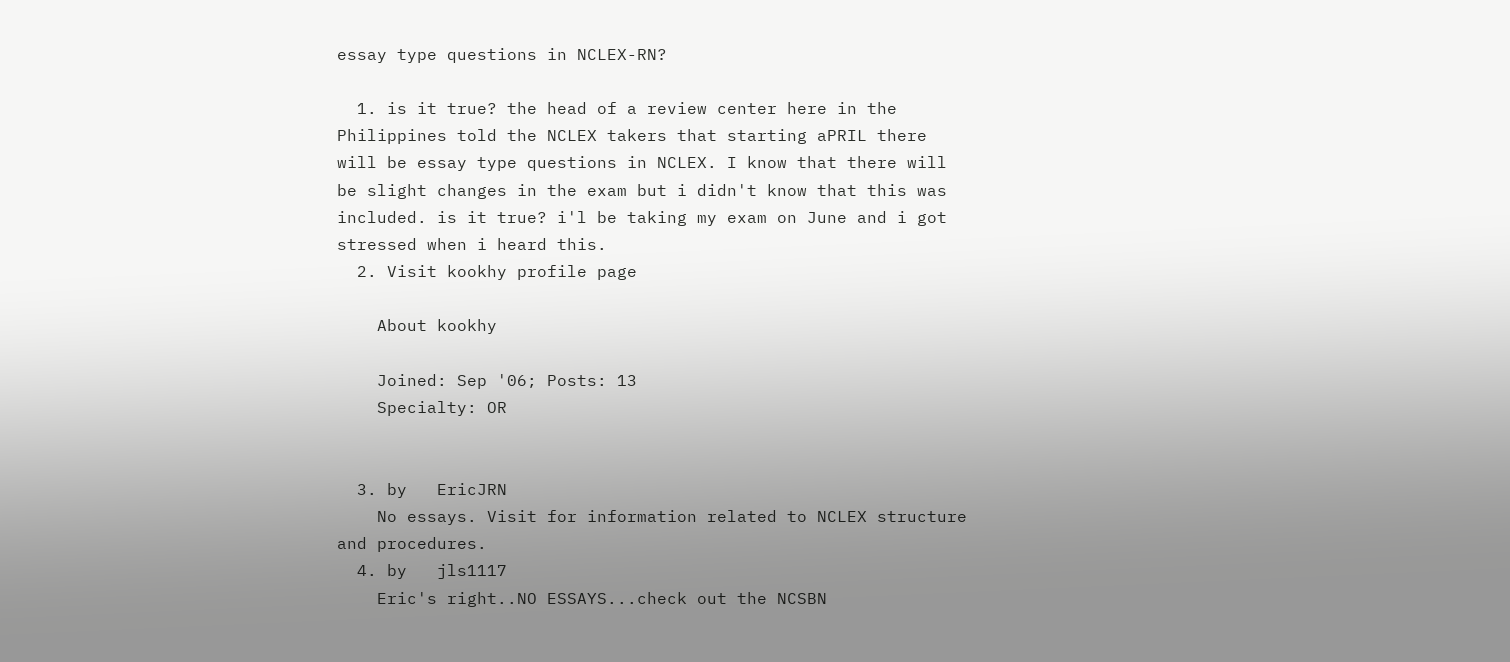essay type questions in NCLEX-RN?

  1. is it true? the head of a review center here in the Philippines told the NCLEX takers that starting aPRIL there will be essay type questions in NCLEX. I know that there will be slight changes in the exam but i didn't know that this was included. is it true? i'l be taking my exam on June and i got stressed when i heard this.
  2. Visit kookhy profile page

    About kookhy

    Joined: Sep '06; Posts: 13
    Specialty: OR


  3. by   EricJRN
    No essays. Visit for information related to NCLEX structure and procedures.
  4. by   jls1117
    Eric's right..NO ESSAYS...check out the NCSBN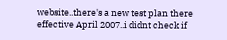website..there's a new test plan there effective April 2007..i didnt check if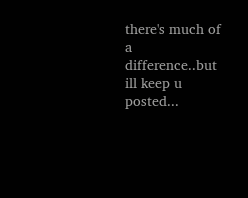there's much of a difference..but ill keep u posted...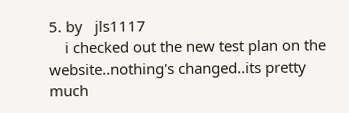5. by   jls1117
    i checked out the new test plan on the website..nothing's changed..its pretty much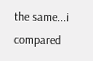the same...i compared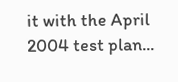it with the April 2004 test plan...